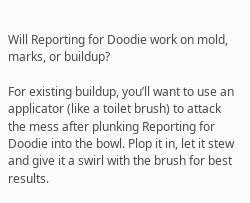Will Reporting for Doodie work on mold, marks, or buildup?

For existing buildup, you’ll want to use an applicator (like a toilet brush) to attack the mess after plunking Reporting for Doodie into the bowl. Plop it in, let it stew and give it a swirl with the brush for best results.